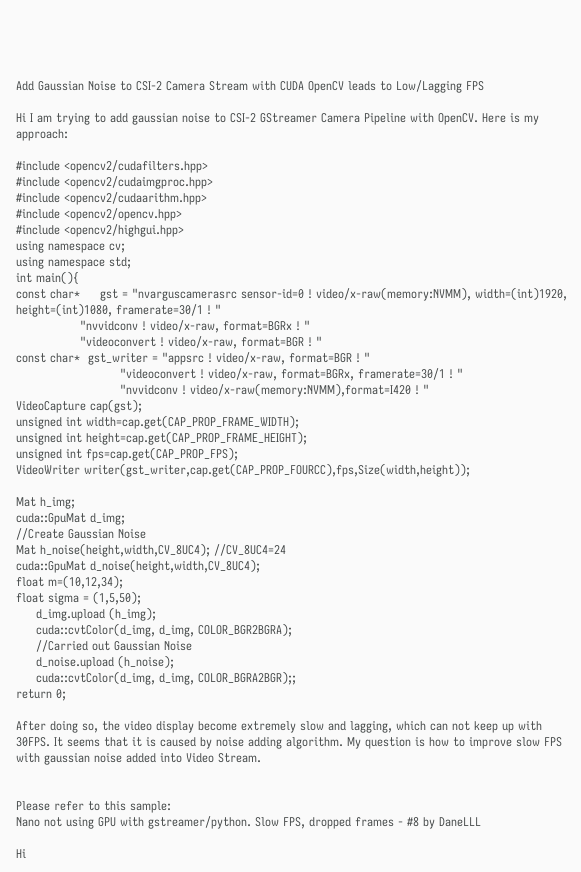Add Gaussian Noise to CSI-2 Camera Stream with CUDA OpenCV leads to Low/Lagging FPS

Hi I am trying to add gaussian noise to CSI-2 GStreamer Camera Pipeline with OpenCV. Here is my approach:

#include <opencv2/cudafilters.hpp>
#include <opencv2/cudaimgproc.hpp>
#include <opencv2/cudaarithm.hpp>
#include <opencv2/opencv.hpp>
#include <opencv2/highgui.hpp>
using namespace cv;
using namespace std;
int main(){
const char*     gst = "nvarguscamerasrc sensor-id=0 ! video/x-raw(memory:NVMM), width=(int)1920, height=(int)1080, framerate=30/1 ! "
                "nvvidconv ! video/x-raw, format=BGRx ! "
                "videoconvert ! video/x-raw, format=BGR ! "
const char*  gst_writer = "appsrc ! video/x-raw, format=BGR ! "
                          "videoconvert ! video/x-raw, format=BGRx, framerate=30/1 ! "
                          "nvvidconv ! video/x-raw(memory:NVMM),format=I420 ! "
VideoCapture cap(gst);
unsigned int width=cap.get(CAP_PROP_FRAME_WIDTH);
unsigned int height=cap.get(CAP_PROP_FRAME_HEIGHT);
unsigned int fps=cap.get(CAP_PROP_FPS);
VideoWriter writer(gst_writer,cap.get(CAP_PROP_FOURCC),fps,Size(width,height));

Mat h_img;
cuda::GpuMat d_img;
//Create Gaussian Noise
Mat h_noise(height,width,CV_8UC4); //CV_8UC4=24
cuda::GpuMat d_noise(height,width,CV_8UC4);
float m=(10,12,34);
float sigma = (1,5,50);
     d_img.upload (h_img);
     cuda::cvtColor(d_img, d_img, COLOR_BGR2BGRA);
     //Carried out Gaussian Noise
     d_noise.upload (h_noise);
     cuda::cvtColor(d_img, d_img, COLOR_BGRA2BGR);;
return 0;

After doing so, the video display become extremely slow and lagging, which can not keep up with 30FPS. It seems that it is caused by noise adding algorithm. My question is how to improve slow FPS with gaussian noise added into Video Stream.


Please refer to this sample:
Nano not using GPU with gstreamer/python. Slow FPS, dropped frames - #8 by DaneLLL

Hi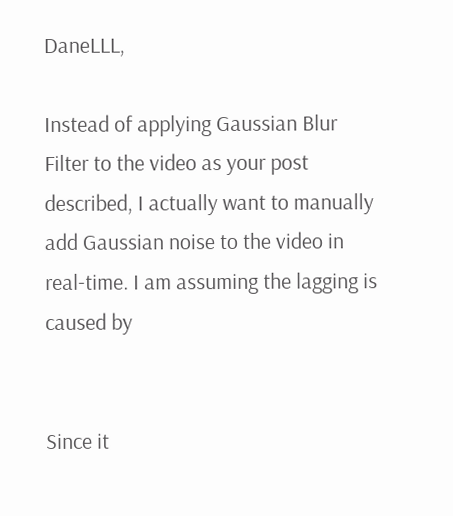DaneLLL,

Instead of applying Gaussian Blur Filter to the video as your post described, I actually want to manually add Gaussian noise to the video in real-time. I am assuming the lagging is caused by


Since it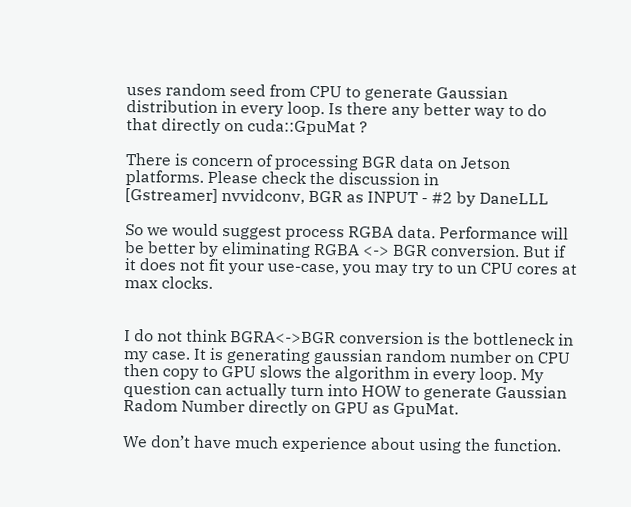uses random seed from CPU to generate Gaussian distribution in every loop. Is there any better way to do that directly on cuda::GpuMat ?

There is concern of processing BGR data on Jetson platforms. Please check the discussion in
[Gstreamer] nvvidconv, BGR as INPUT - #2 by DaneLLL

So we would suggest process RGBA data. Performance will be better by eliminating RGBA <-> BGR conversion. But if it does not fit your use-case, you may try to un CPU cores at max clocks.


I do not think BGRA<->BGR conversion is the bottleneck in my case. It is generating gaussian random number on CPU then copy to GPU slows the algorithm in every loop. My question can actually turn into HOW to generate Gaussian Radom Number directly on GPU as GpuMat.

We don’t have much experience about using the function.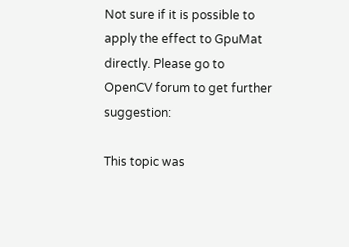Not sure if it is possible to apply the effect to GpuMat directly. Please go to OpenCV forum to get further suggestion:

This topic was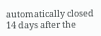automatically closed 14 days after the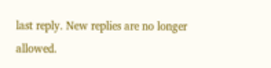last reply. New replies are no longer allowed.